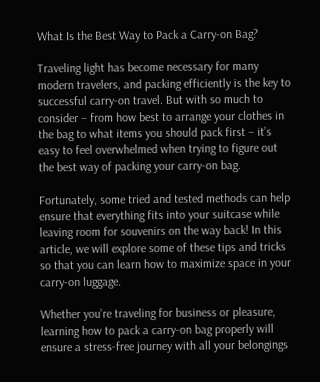What Is the Best Way to Pack a Carry-on Bag?

Traveling light has become necessary for many modern travelers, and packing efficiently is the key to successful carry-on travel. But with so much to consider – from how best to arrange your clothes in the bag to what items you should pack first – it’s easy to feel overwhelmed when trying to figure out the best way of packing your carry-on bag.

Fortunately, some tried and tested methods can help ensure that everything fits into your suitcase while leaving room for souvenirs on the way back! In this article, we will explore some of these tips and tricks so that you can learn how to maximize space in your carry-on luggage.

Whether you’re traveling for business or pleasure, learning how to pack a carry-on bag properly will ensure a stress-free journey with all your belongings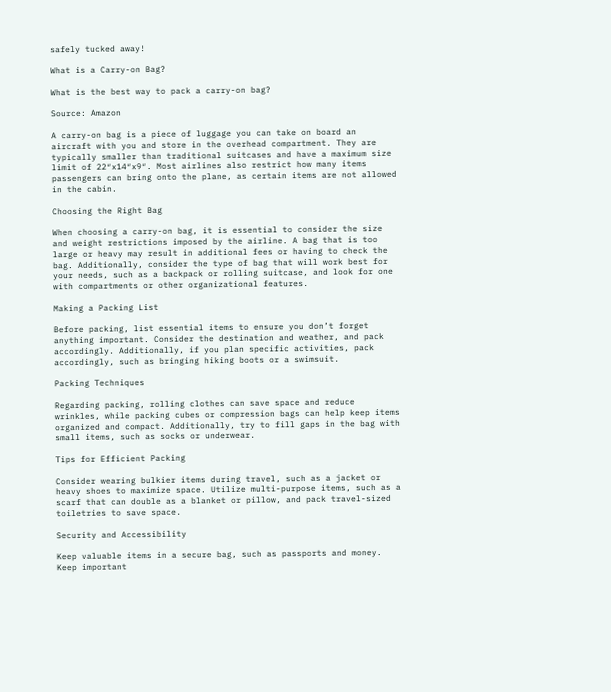safely tucked away!

What is a Carry-on Bag?

What is the best way to pack a carry-on bag?

Source: Amazon

A carry-on bag is a piece of luggage you can take on board an aircraft with you and store in the overhead compartment. They are typically smaller than traditional suitcases and have a maximum size limit of 22″x14″x9″. Most airlines also restrict how many items passengers can bring onto the plane, as certain items are not allowed in the cabin.

Choosing the Right Bag

When choosing a carry-on bag, it is essential to consider the size and weight restrictions imposed by the airline. A bag that is too large or heavy may result in additional fees or having to check the bag. Additionally, consider the type of bag that will work best for your needs, such as a backpack or rolling suitcase, and look for one with compartments or other organizational features.

Making a Packing List

Before packing, list essential items to ensure you don’t forget anything important. Consider the destination and weather, and pack accordingly. Additionally, if you plan specific activities, pack accordingly, such as bringing hiking boots or a swimsuit.

Packing Techniques

Regarding packing, rolling clothes can save space and reduce wrinkles, while packing cubes or compression bags can help keep items organized and compact. Additionally, try to fill gaps in the bag with small items, such as socks or underwear.

Tips for Efficient Packing

Consider wearing bulkier items during travel, such as a jacket or heavy shoes to maximize space. Utilize multi-purpose items, such as a scarf that can double as a blanket or pillow, and pack travel-sized toiletries to save space.

Security and Accessibility

Keep valuable items in a secure bag, such as passports and money. Keep important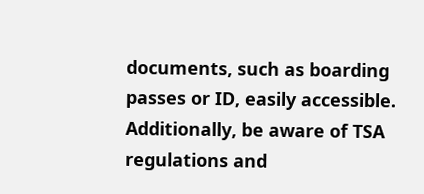documents, such as boarding passes or ID, easily accessible. Additionally, be aware of TSA regulations and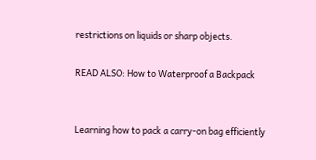restrictions on liquids or sharp objects.

READ ALSO: How to Waterproof a Backpack


Learning how to pack a carry-on bag efficiently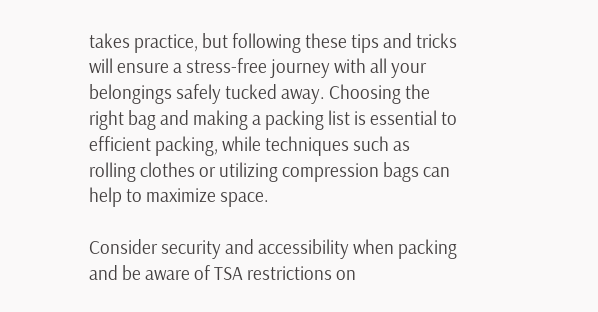takes practice, but following these tips and tricks will ensure a stress-free journey with all your belongings safely tucked away. Choosing the right bag and making a packing list is essential to efficient packing, while techniques such as rolling clothes or utilizing compression bags can help to maximize space.

Consider security and accessibility when packing and be aware of TSA restrictions on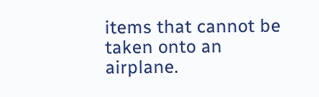items that cannot be taken onto an airplane.